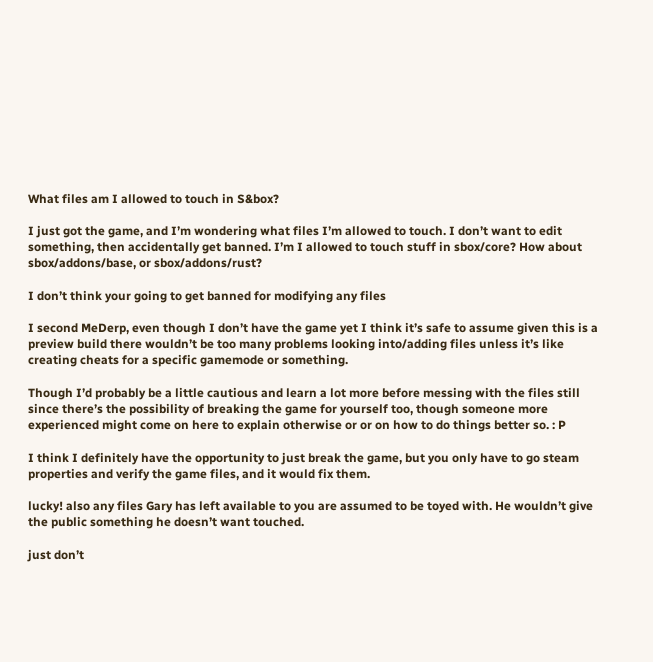What files am I allowed to touch in S&box?

I just got the game, and I’m wondering what files I’m allowed to touch. I don’t want to edit something, then accidentally get banned. I’m I allowed to touch stuff in sbox/core? How about sbox/addons/base, or sbox/addons/rust?

I don’t think your going to get banned for modifying any files

I second MeDerp, even though I don’t have the game yet I think it’s safe to assume given this is a preview build there wouldn’t be too many problems looking into/adding files unless it’s like creating cheats for a specific gamemode or something.

Though I’d probably be a little cautious and learn a lot more before messing with the files still since there’s the possibility of breaking the game for yourself too, though someone more experienced might come on here to explain otherwise or or on how to do things better so. : P

I think I definitely have the opportunity to just break the game, but you only have to go steam properties and verify the game files, and it would fix them.

lucky! also any files Gary has left available to you are assumed to be toyed with. He wouldn’t give the public something he doesn’t want touched.

just don’t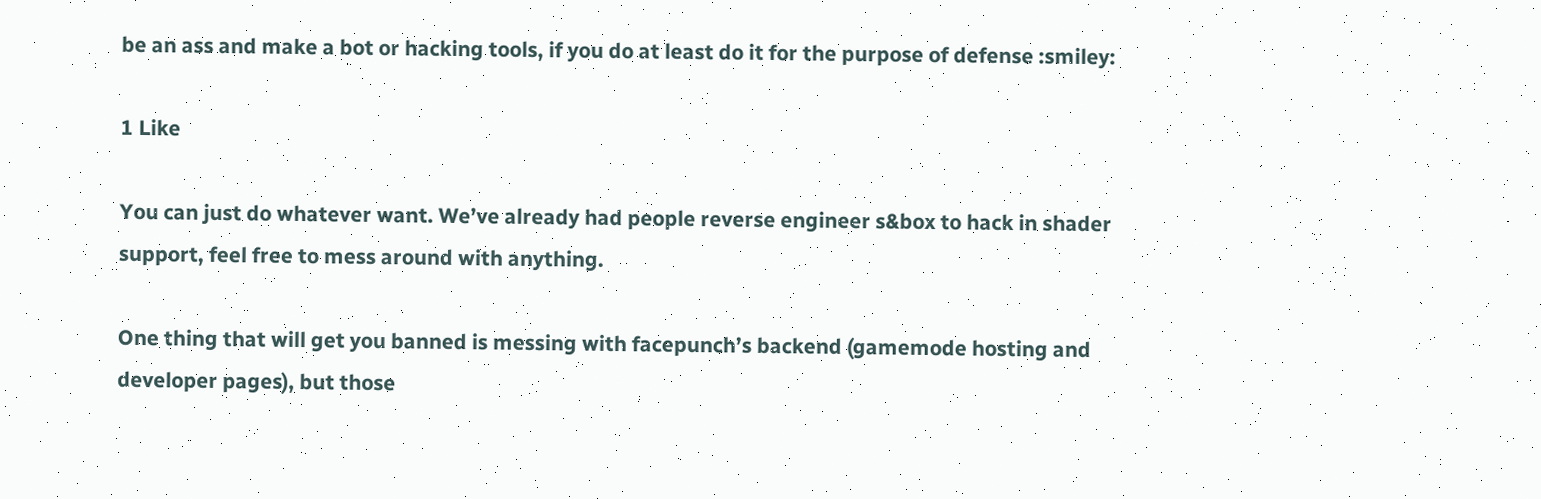be an ass and make a bot or hacking tools, if you do at least do it for the purpose of defense :smiley:

1 Like

You can just do whatever want. We’ve already had people reverse engineer s&box to hack in shader support, feel free to mess around with anything.

One thing that will get you banned is messing with facepunch’s backend (gamemode hosting and developer pages), but those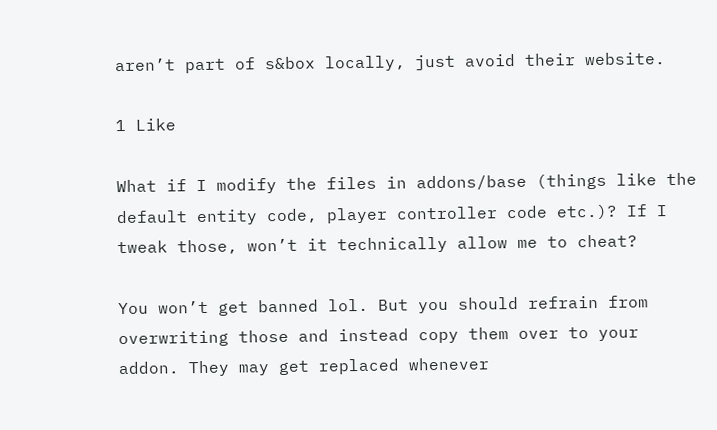aren’t part of s&box locally, just avoid their website.

1 Like

What if I modify the files in addons/base (things like the default entity code, player controller code etc.)? If I tweak those, won’t it technically allow me to cheat?

You won’t get banned lol. But you should refrain from overwriting those and instead copy them over to your addon. They may get replaced whenever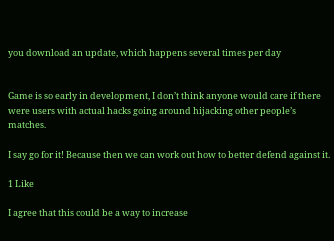you download an update, which happens several times per day


Game is so early in development, I don’t think anyone would care if there were users with actual hacks going around hijacking other people’s matches.

I say go for it! Because then we can work out how to better defend against it.

1 Like

I agree that this could be a way to increase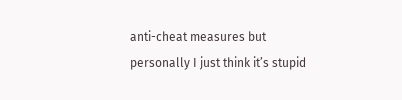anti-cheat measures but personally I just think it’s stupid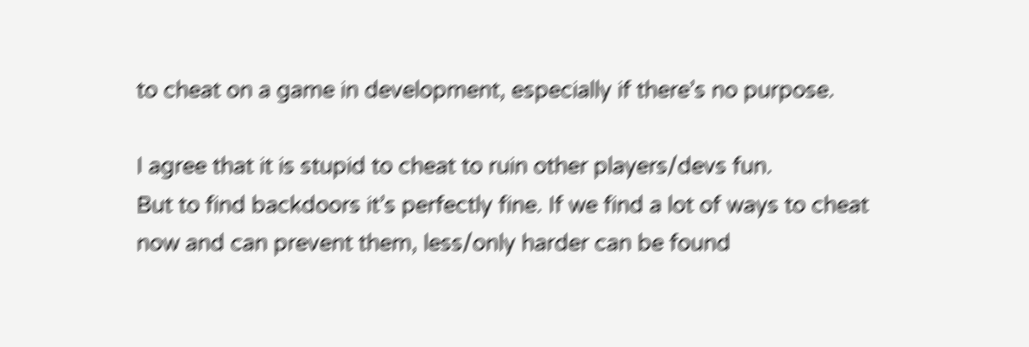to cheat on a game in development, especially if there’s no purpose.

I agree that it is stupid to cheat to ruin other players/devs fun.
But to find backdoors it’s perfectly fine. If we find a lot of ways to cheat now and can prevent them, less/only harder can be found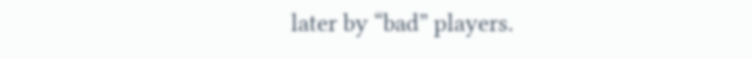later by “bad” players.